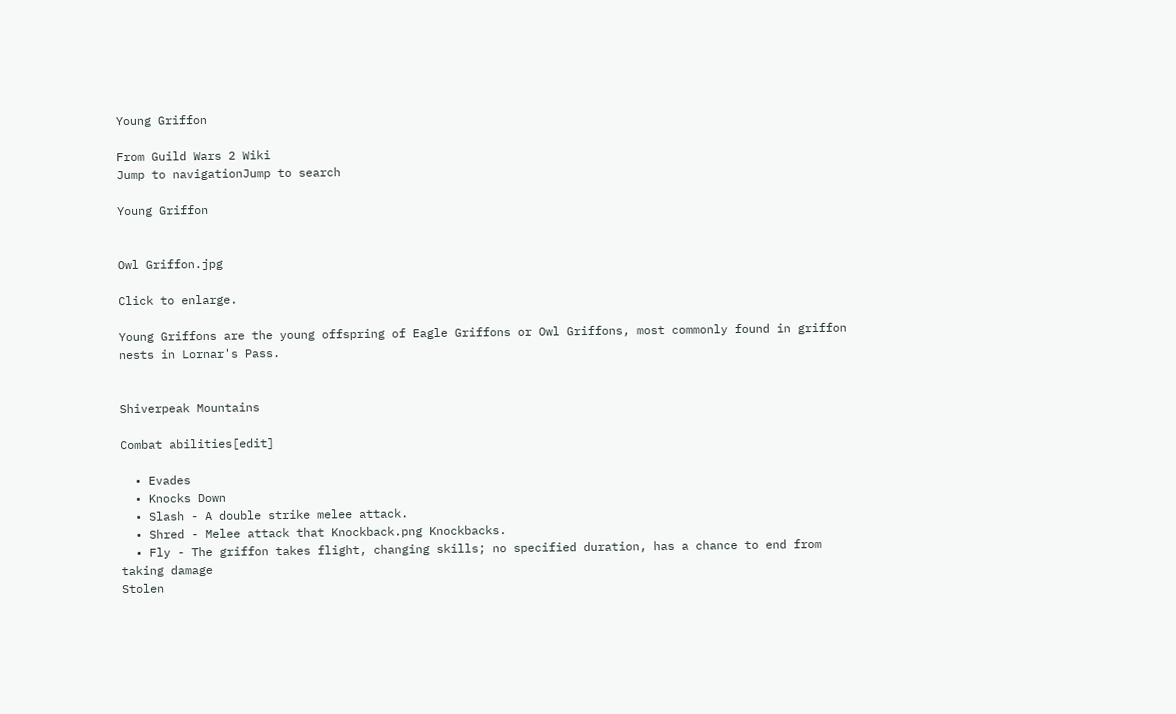Young Griffon

From Guild Wars 2 Wiki
Jump to navigationJump to search

Young Griffon


Owl Griffon.jpg

Click to enlarge.

Young Griffons are the young offspring of Eagle Griffons or Owl Griffons, most commonly found in griffon nests in Lornar's Pass.


Shiverpeak Mountains

Combat abilities[edit]

  • Evades
  • Knocks Down
  • Slash - A double strike melee attack.
  • Shred - Melee attack that Knockback.png Knockbacks.
  • Fly - The griffon takes flight, changing skills; no specified duration, has a chance to end from taking damage
Stolen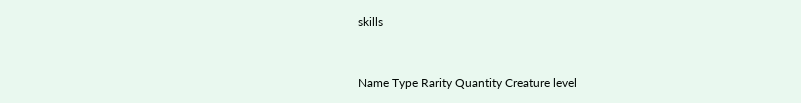skills


Name Type Rarity Quantity Creature level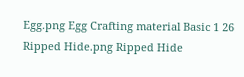Egg.png Egg Crafting material Basic 1 26
Ripped Hide.png Ripped Hide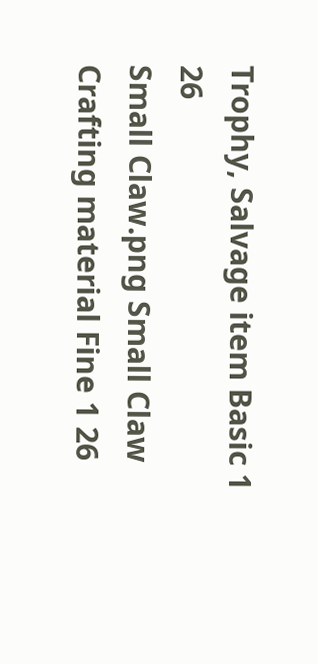Trophy, Salvage item Basic 1 26
Small Claw.png Small Claw Crafting material Fine 1 26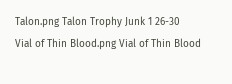Talon.png Talon Trophy Junk 1 26-30
Vial of Thin Blood.png Vial of Thin Blood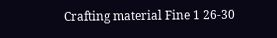Crafting material Fine 1 26-30